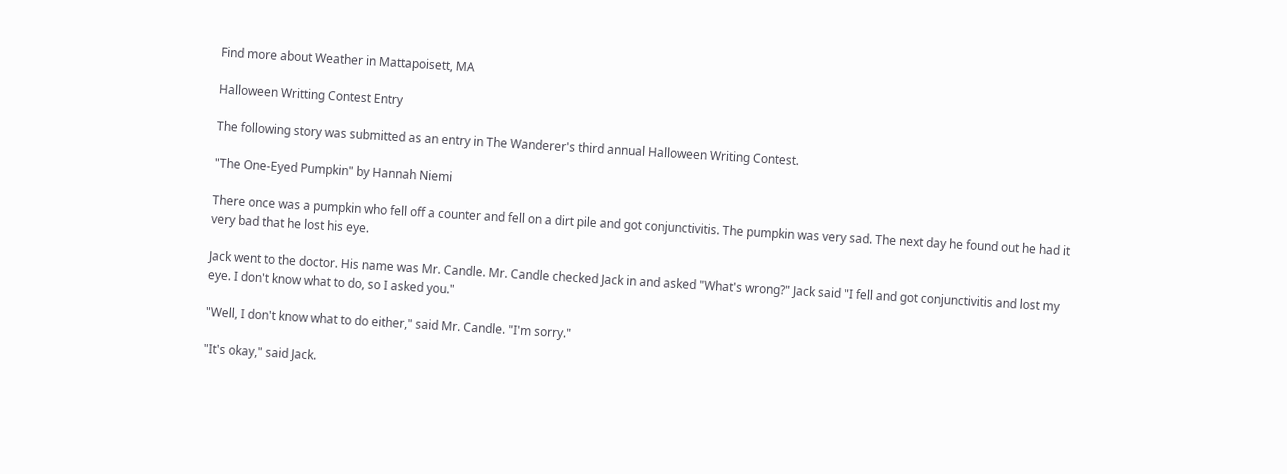Find more about Weather in Mattapoisett, MA

Halloween Writting Contest Entry

The following story was submitted as an entry in The Wanderer's third annual Halloween Writing Contest.

"The One-Eyed Pumpkin" by Hannah Niemi

There once was a pumpkin who fell off a counter and fell on a dirt pile and got conjunctivitis. The pumpkin was very sad. The next day he found out he had it very bad that he lost his eye.

Jack went to the doctor. His name was Mr. Candle. Mr. Candle checked Jack in and asked "What's wrong?" Jack said "I fell and got conjunctivitis and lost my eye. I don't know what to do, so I asked you."

"Well, I don't know what to do either," said Mr. Candle. "I'm sorry."

"It's okay," said Jack.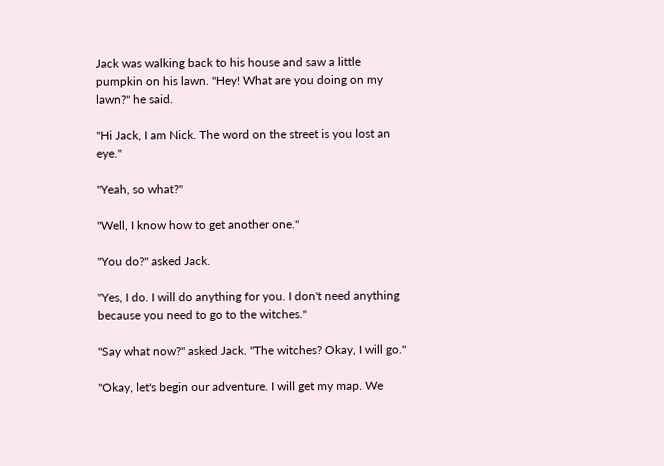Jack was walking back to his house and saw a little pumpkin on his lawn. "Hey! What are you doing on my lawn?" he said.

"Hi Jack, I am Nick. The word on the street is you lost an eye."

"Yeah, so what?"

"Well, I know how to get another one."

"You do?" asked Jack.

"Yes, I do. I will do anything for you. I don't need anything because you need to go to the witches."

"Say what now?" asked Jack. "The witches? Okay, I will go."

"Okay, let's begin our adventure. I will get my map. We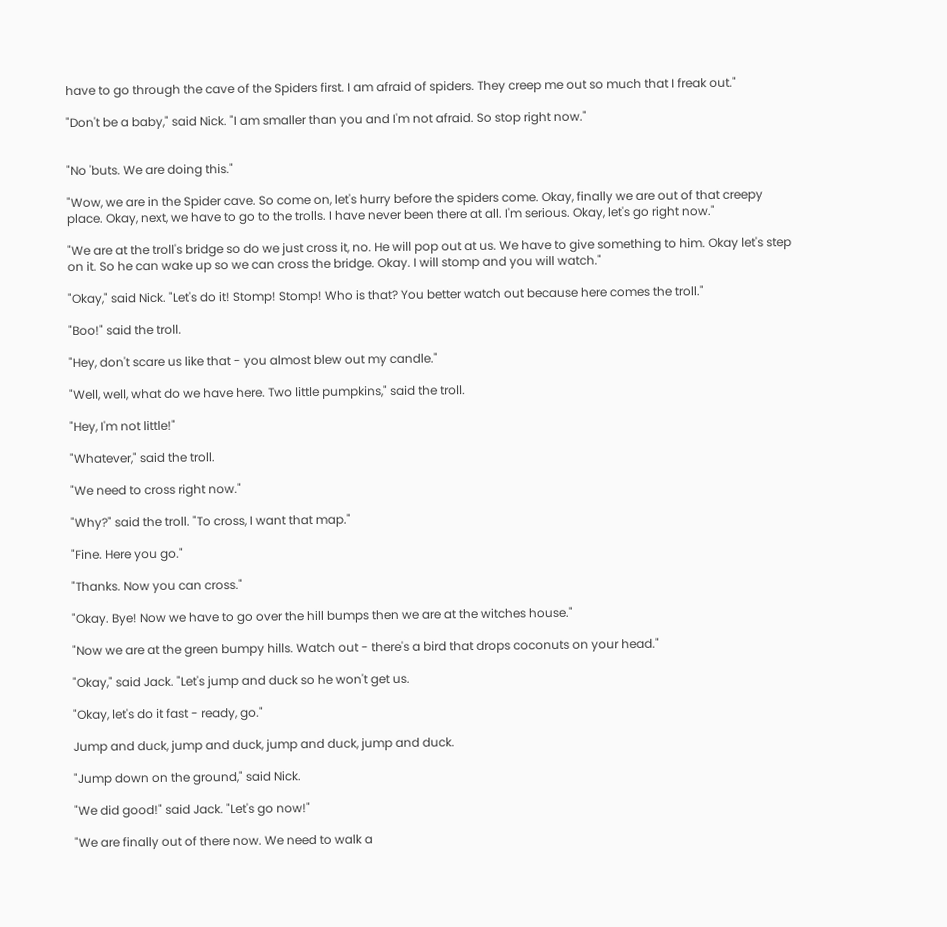have to go through the cave of the Spiders first. I am afraid of spiders. They creep me out so much that I freak out."

"Don't be a baby," said Nick. "I am smaller than you and I'm not afraid. So stop right now."


"No 'buts. We are doing this."

"Wow, we are in the Spider cave. So come on, let's hurry before the spiders come. Okay, finally we are out of that creepy place. Okay, next, we have to go to the trolls. I have never been there at all. I'm serious. Okay, let's go right now."

"We are at the troll's bridge so do we just cross it, no. He will pop out at us. We have to give something to him. Okay let's step on it. So he can wake up so we can cross the bridge. Okay. I will stomp and you will watch."

"Okay," said Nick. "Let's do it! Stomp! Stomp! Who is that? You better watch out because here comes the troll."

"Boo!" said the troll.

"Hey, don't scare us like that - you almost blew out my candle."

"Well, well, what do we have here. Two little pumpkins," said the troll.

"Hey, I'm not little!"

"Whatever," said the troll.

"We need to cross right now."

"Why?" said the troll. "To cross, I want that map."

"Fine. Here you go."

"Thanks. Now you can cross."

"Okay. Bye! Now we have to go over the hill bumps then we are at the witches house."

"Now we are at the green bumpy hills. Watch out - there's a bird that drops coconuts on your head."

"Okay," said Jack. "Let's jump and duck so he won't get us.

"Okay, let's do it fast - ready, go."

Jump and duck, jump and duck, jump and duck, jump and duck.

"Jump down on the ground," said Nick.

"We did good!" said Jack. "Let's go now!"

"We are finally out of there now. We need to walk a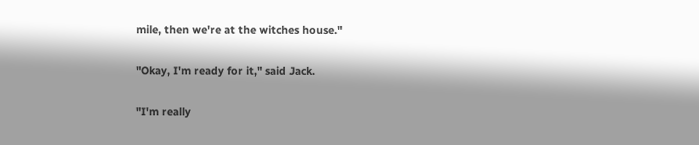mile, then we're at the witches house."

"Okay, I'm ready for it," said Jack.

"I'm really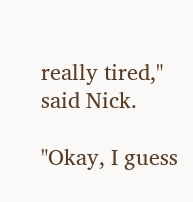really tired," said Nick.

"Okay, I guess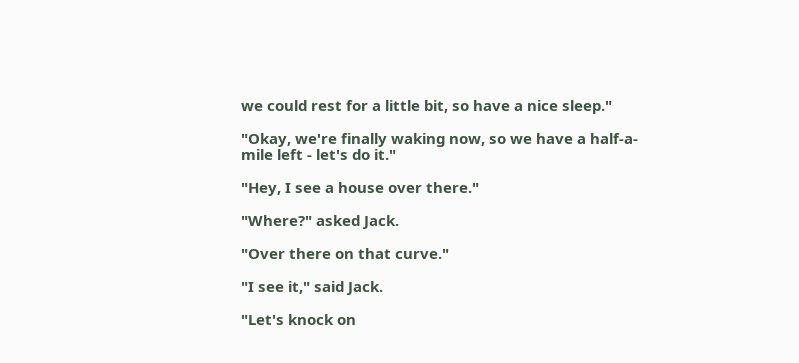we could rest for a little bit, so have a nice sleep."

"Okay, we're finally waking now, so we have a half-a-mile left - let's do it."

"Hey, I see a house over there."

"Where?" asked Jack.

"Over there on that curve."

"I see it," said Jack.

"Let's knock on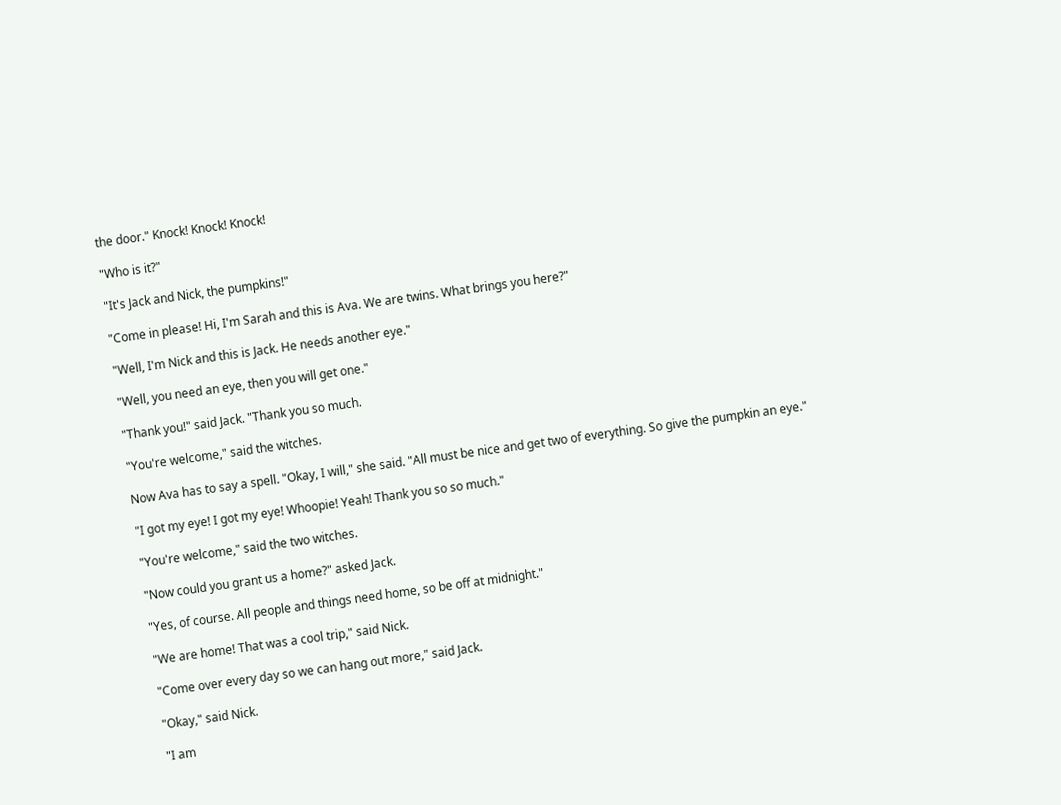the door." Knock! Knock! Knock!

"Who is it?"

"It's Jack and Nick, the pumpkins!"

"Come in please! Hi, I'm Sarah and this is Ava. We are twins. What brings you here?"

"Well, I'm Nick and this is Jack. He needs another eye."

"Well, you need an eye, then you will get one."

"Thank you!" said Jack. "Thank you so much.

"You're welcome," said the witches.

Now Ava has to say a spell. "Okay, I will," she said. "All must be nice and get two of everything. So give the pumpkin an eye."

"I got my eye! I got my eye! Whoopie! Yeah! Thank you so so much."

"You're welcome," said the two witches.

"Now could you grant us a home?" asked Jack.

"Yes, of course. All people and things need home, so be off at midnight."

"We are home! That was a cool trip," said Nick.

"Come over every day so we can hang out more," said Jack.

"Okay," said Nick.

"I am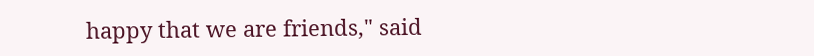happy that we are friends," said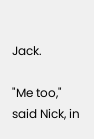Jack.

"Me too," said Nick, in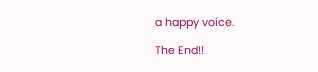a happy voice.

The End!!